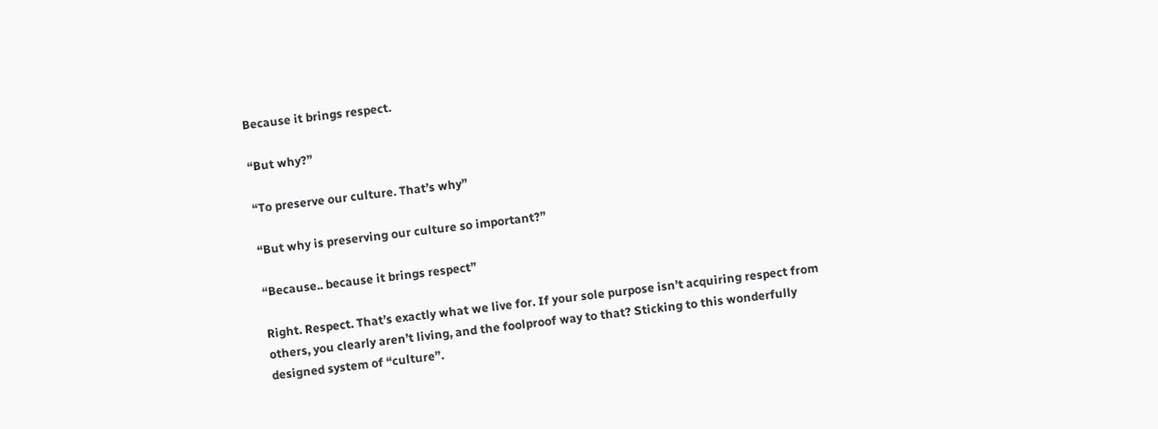Because it brings respect.

“But why?”

“To preserve our culture. That’s why”

“But why is preserving our culture so important?”

“Because.. because it brings respect”

Right. Respect. That’s exactly what we live for. If your sole purpose isn’t acquiring respect from others, you clearly aren’t living, and the foolproof way to that? Sticking to this wonderfully designed system of “culture”.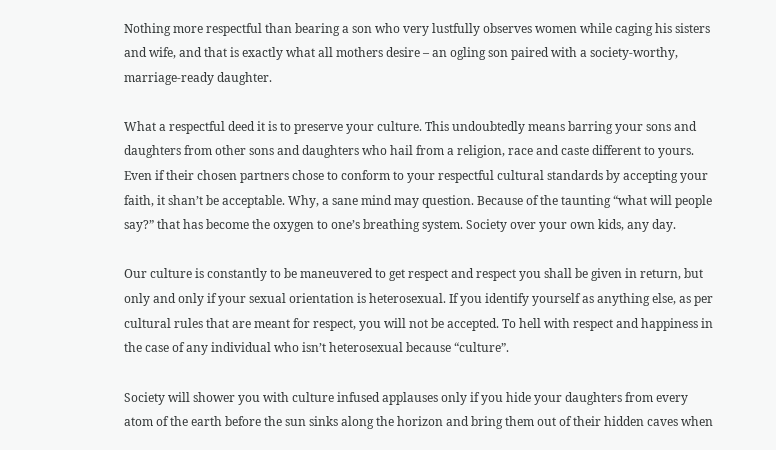Nothing more respectful than bearing a son who very lustfully observes women while caging his sisters and wife, and that is exactly what all mothers desire – an ogling son paired with a society-worthy, marriage-ready daughter.

What a respectful deed it is to preserve your culture. This undoubtedly means barring your sons and daughters from other sons and daughters who hail from a religion, race and caste different to yours. Even if their chosen partners chose to conform to your respectful cultural standards by accepting your faith, it shan’t be acceptable. Why, a sane mind may question. Because of the taunting “what will people say?” that has become the oxygen to one’s breathing system. Society over your own kids, any day.

Our culture is constantly to be maneuvered to get respect and respect you shall be given in return, but only and only if your sexual orientation is heterosexual. If you identify yourself as anything else, as per cultural rules that are meant for respect, you will not be accepted. To hell with respect and happiness in the case of any individual who isn’t heterosexual because “culture”.

Society will shower you with culture infused applauses only if you hide your daughters from every atom of the earth before the sun sinks along the horizon and bring them out of their hidden caves when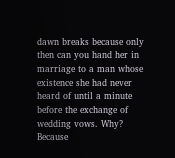dawn breaks because only then can you hand her in marriage to a man whose existence she had never heard of until a minute before the exchange of wedding vows. Why? Because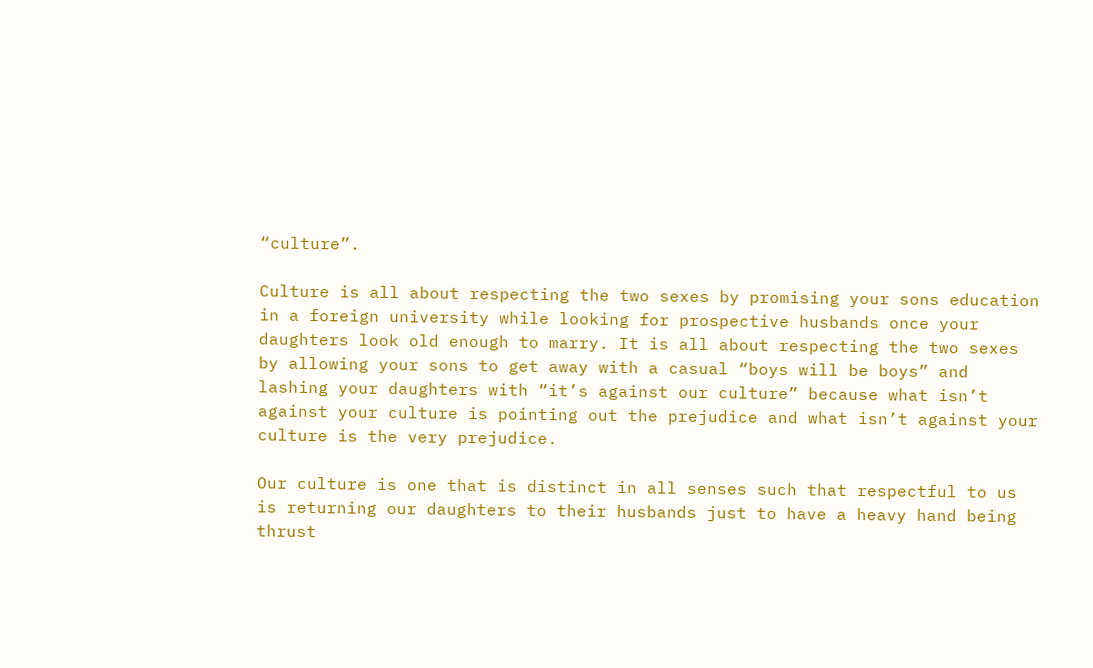“culture”.

Culture is all about respecting the two sexes by promising your sons education in a foreign university while looking for prospective husbands once your daughters look old enough to marry. It is all about respecting the two sexes by allowing your sons to get away with a casual “boys will be boys” and lashing your daughters with “it’s against our culture” because what isn’t against your culture is pointing out the prejudice and what isn’t against your culture is the very prejudice.

Our culture is one that is distinct in all senses such that respectful to us is returning our daughters to their husbands just to have a heavy hand being thrust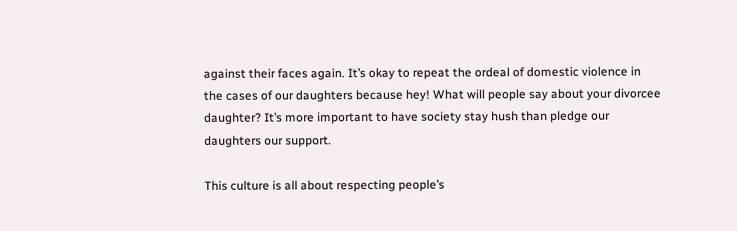against their faces again. It’s okay to repeat the ordeal of domestic violence in the cases of our daughters because hey! What will people say about your divorcee daughter? It’s more important to have society stay hush than pledge our daughters our support.

This culture is all about respecting people’s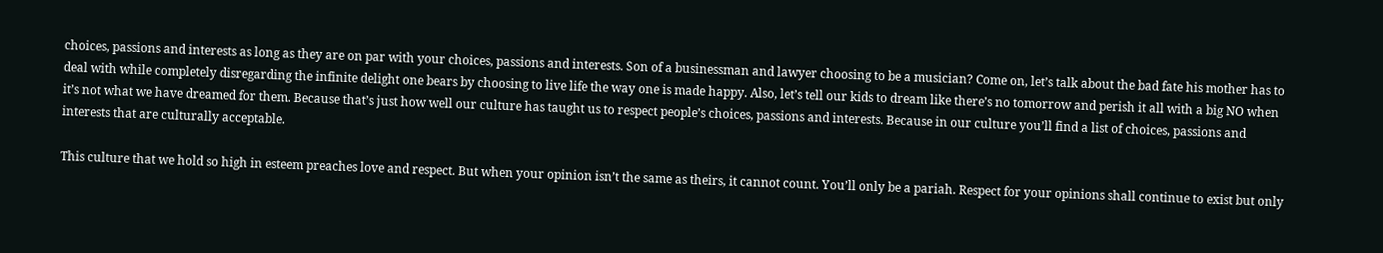choices, passions and interests as long as they are on par with your choices, passions and interests. Son of a businessman and lawyer choosing to be a musician? Come on, let’s talk about the bad fate his mother has to deal with while completely disregarding the infinite delight one bears by choosing to live life the way one is made happy. Also, let’s tell our kids to dream like there’s no tomorrow and perish it all with a big NO when it’s not what we have dreamed for them. Because that’s just how well our culture has taught us to respect people’s choices, passions and interests. Because in our culture you’ll find a list of choices, passions and interests that are culturally acceptable.

This culture that we hold so high in esteem preaches love and respect. But when your opinion isn’t the same as theirs, it cannot count. You’ll only be a pariah. Respect for your opinions shall continue to exist but only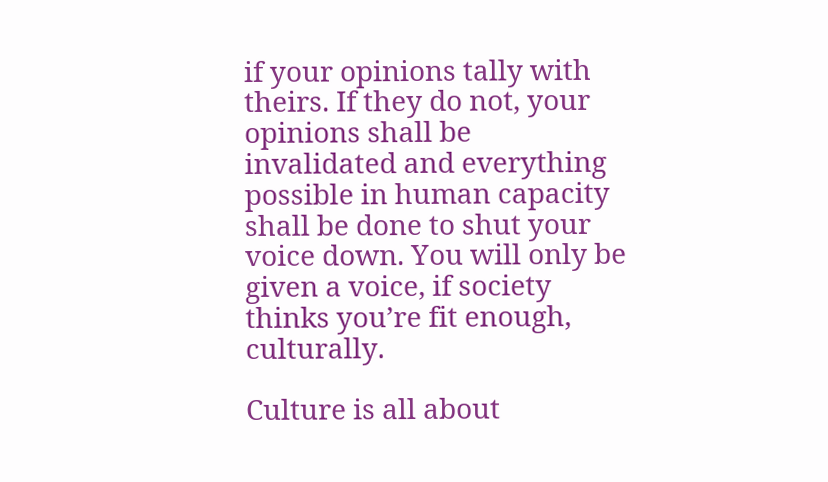if your opinions tally with theirs. If they do not, your opinions shall be invalidated and everything possible in human capacity shall be done to shut your voice down. You will only be given a voice, if society thinks you’re fit enough, culturally.

Culture is all about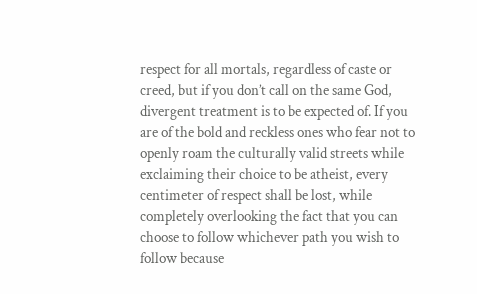respect for all mortals, regardless of caste or creed, but if you don’t call on the same God, divergent treatment is to be expected of. If you are of the bold and reckless ones who fear not to openly roam the culturally valid streets while exclaiming their choice to be atheist, every centimeter of respect shall be lost, while completely overlooking the fact that you can choose to follow whichever path you wish to follow because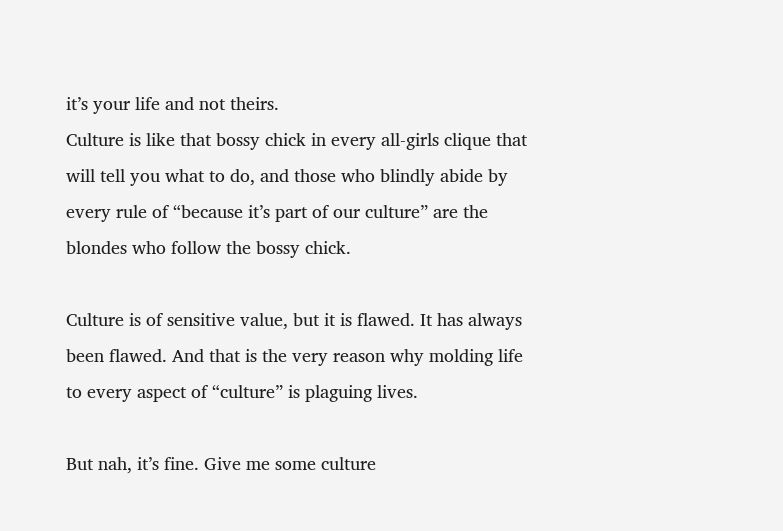it’s your life and not theirs.
Culture is like that bossy chick in every all-girls clique that will tell you what to do, and those who blindly abide by every rule of “because it’s part of our culture” are the blondes who follow the bossy chick.

Culture is of sensitive value, but it is flawed. It has always been flawed. And that is the very reason why molding life to every aspect of “culture” is plaguing lives.

But nah, it’s fine. Give me some culture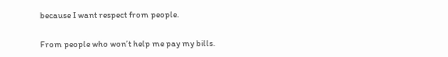because I want respect from people.

From people who won’t help me pay my bills.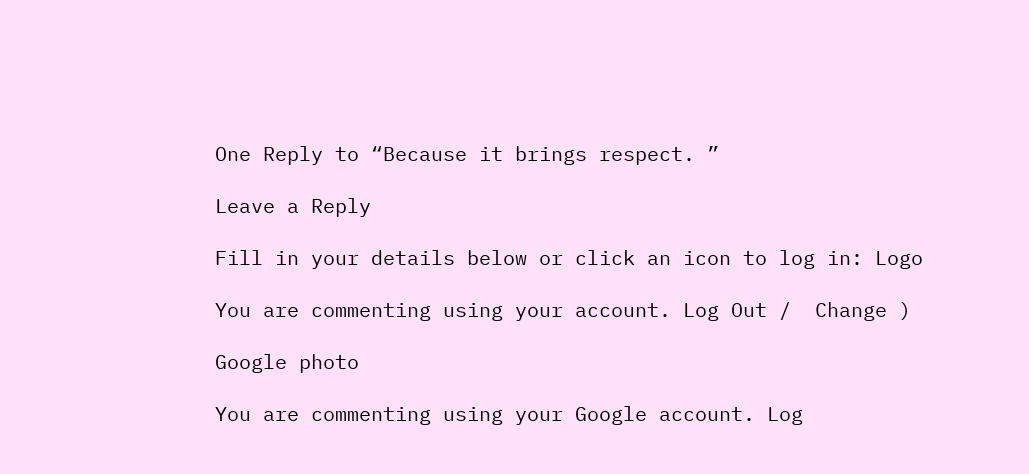One Reply to “Because it brings respect. ”

Leave a Reply

Fill in your details below or click an icon to log in: Logo

You are commenting using your account. Log Out /  Change )

Google photo

You are commenting using your Google account. Log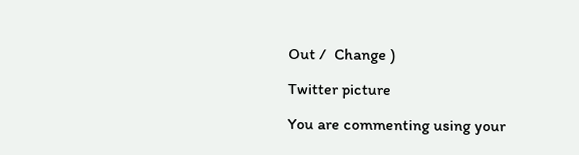Out /  Change )

Twitter picture

You are commenting using your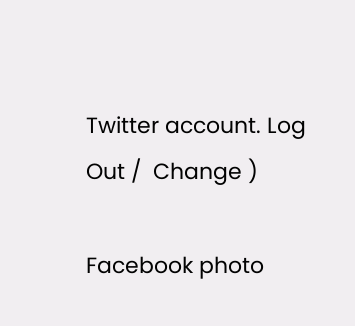Twitter account. Log Out /  Change )

Facebook photo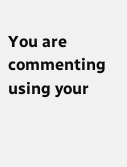You are commenting using your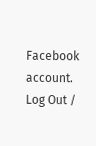Facebook account. Log Out /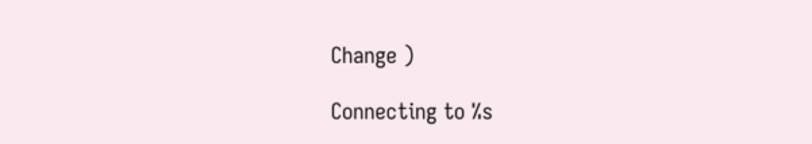Change )

Connecting to %s